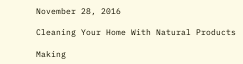November 28, 2016

Cleaning Your Home With Natural Products

Making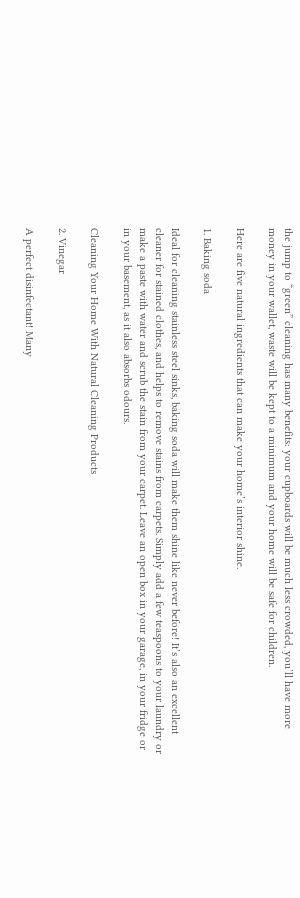the jump to “green” cleaning has many benefits: your cupboards will be much less crowded, you’ll have more money in your wallet, waste will be kept to a minimum and your home will be safe for children.

Here are five natural ingredients that can make your home’s interior shine.

1. Baking soda

Ideal for cleaning stainless steel sinks, baking soda will make them shine like never before! It’s also an excellent cleaner for stained clothes, and helps to remove stains from carpets. Simply add a few teaspoons to your laundry or make a paste with water and scrub the stain from your carpet. Leave an open box in your garage, in your fridge or in your basement, as it also absorbs odours.

Cleaning Your Home With Natural Cleaning Products

2. Vinegar

A perfect disinfectant! Many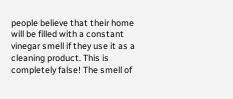people believe that their home will be filled with a constant vinegar smell if they use it as a cleaning product. This is completely false! The smell of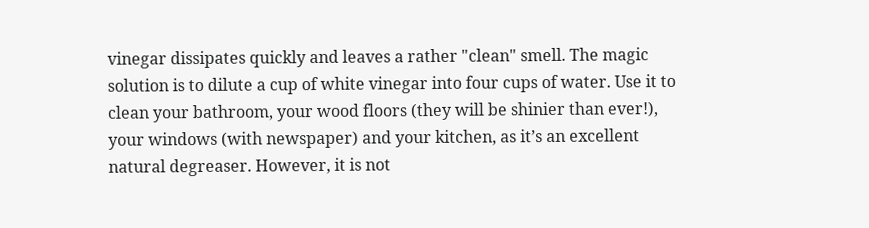vinegar dissipates quickly and leaves a rather "clean" smell. The magic solution is to dilute a cup of white vinegar into four cups of water. Use it to clean your bathroom, your wood floors (they will be shinier than ever!), your windows (with newspaper) and your kitchen, as it’s an excellent natural degreaser. However, it is not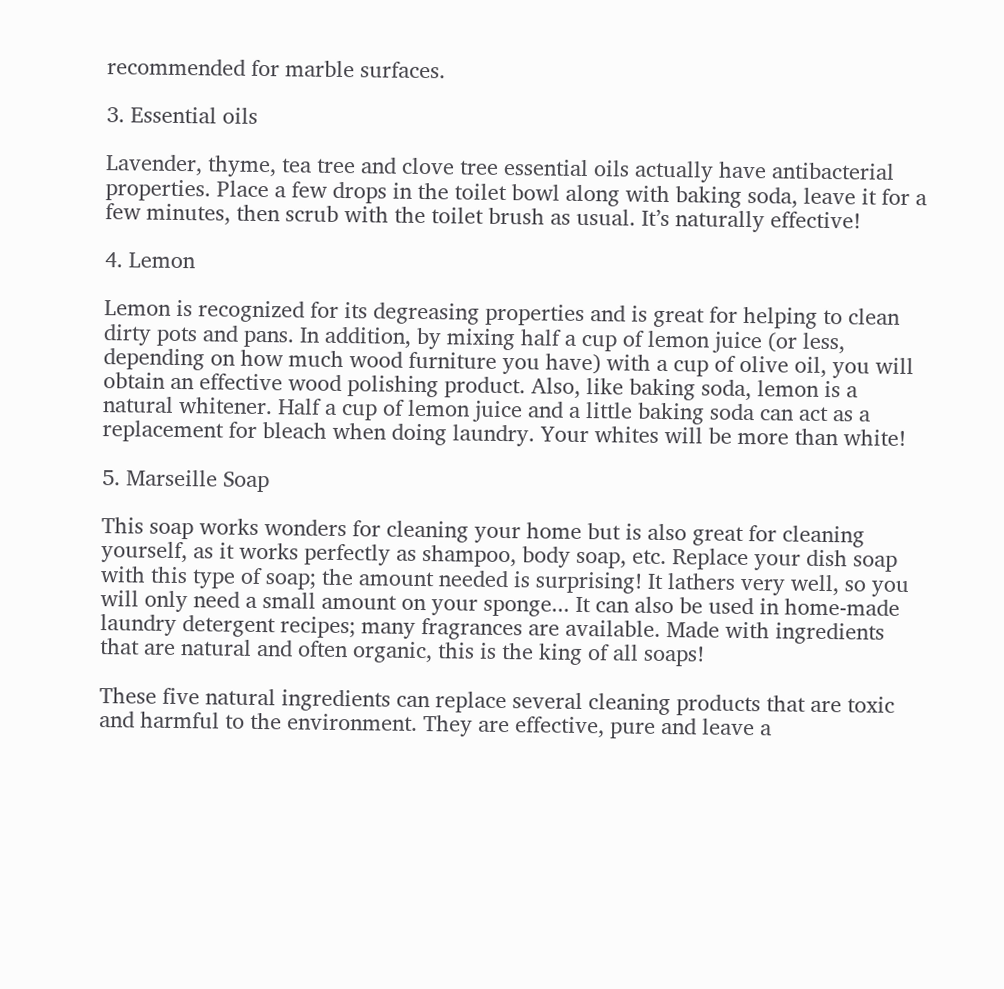recommended for marble surfaces.

3. Essential oils

Lavender, thyme, tea tree and clove tree essential oils actually have antibacterial properties. Place a few drops in the toilet bowl along with baking soda, leave it for a few minutes, then scrub with the toilet brush as usual. It’s naturally effective!

4. Lemon

Lemon is recognized for its degreasing properties and is great for helping to clean dirty pots and pans. In addition, by mixing half a cup of lemon juice (or less, depending on how much wood furniture you have) with a cup of olive oil, you will obtain an effective wood polishing product. Also, like baking soda, lemon is a natural whitener. Half a cup of lemon juice and a little baking soda can act as a replacement for bleach when doing laundry. Your whites will be more than white!

5. Marseille Soap

This soap works wonders for cleaning your home but is also great for cleaning yourself, as it works perfectly as shampoo, body soap, etc. Replace your dish soap with this type of soap; the amount needed is surprising! It lathers very well, so you will only need a small amount on your sponge... It can also be used in home-made laundry detergent recipes; many fragrances are available. Made with ingredients that are natural and often organic, this is the king of all soaps!

These five natural ingredients can replace several cleaning products that are toxic and harmful to the environment. They are effective, pure and leave a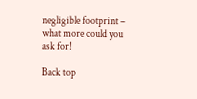negligible footprint – what more could you ask for!

Back top